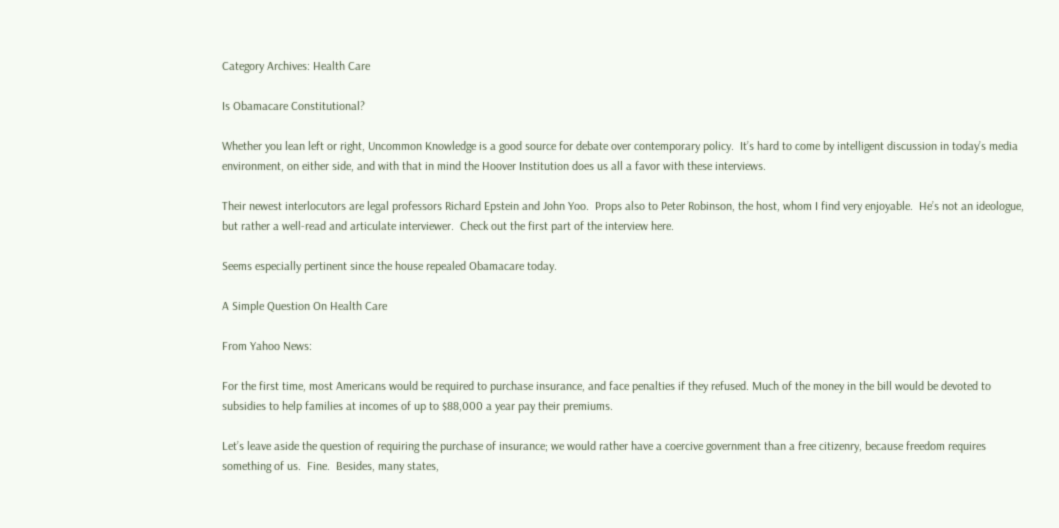Category Archives: Health Care

Is Obamacare Constitutional?

Whether you lean left or right, Uncommon Knowledge is a good source for debate over contemporary policy.  It’s hard to come by intelligent discussion in today’s media environment, on either side, and with that in mind the Hoover Institution does us all a favor with these interviews.

Their newest interlocutors are legal professors Richard Epstein and John Yoo.  Props also to Peter Robinson, the host, whom I find very enjoyable.  He’s not an ideologue, but rather a well-read and articulate interviewer.  Check out the first part of the interview here.

Seems especially pertinent since the house repealed Obamacare today.

A Simple Question On Health Care

From Yahoo News:

For the first time, most Americans would be required to purchase insurance, and face penalties if they refused. Much of the money in the bill would be devoted to subsidies to help families at incomes of up to $88,000 a year pay their premiums.

Let’s leave aside the question of requiring the purchase of insurance; we would rather have a coercive government than a free citizenry, because freedom requires something of us.  Fine.  Besides, many states,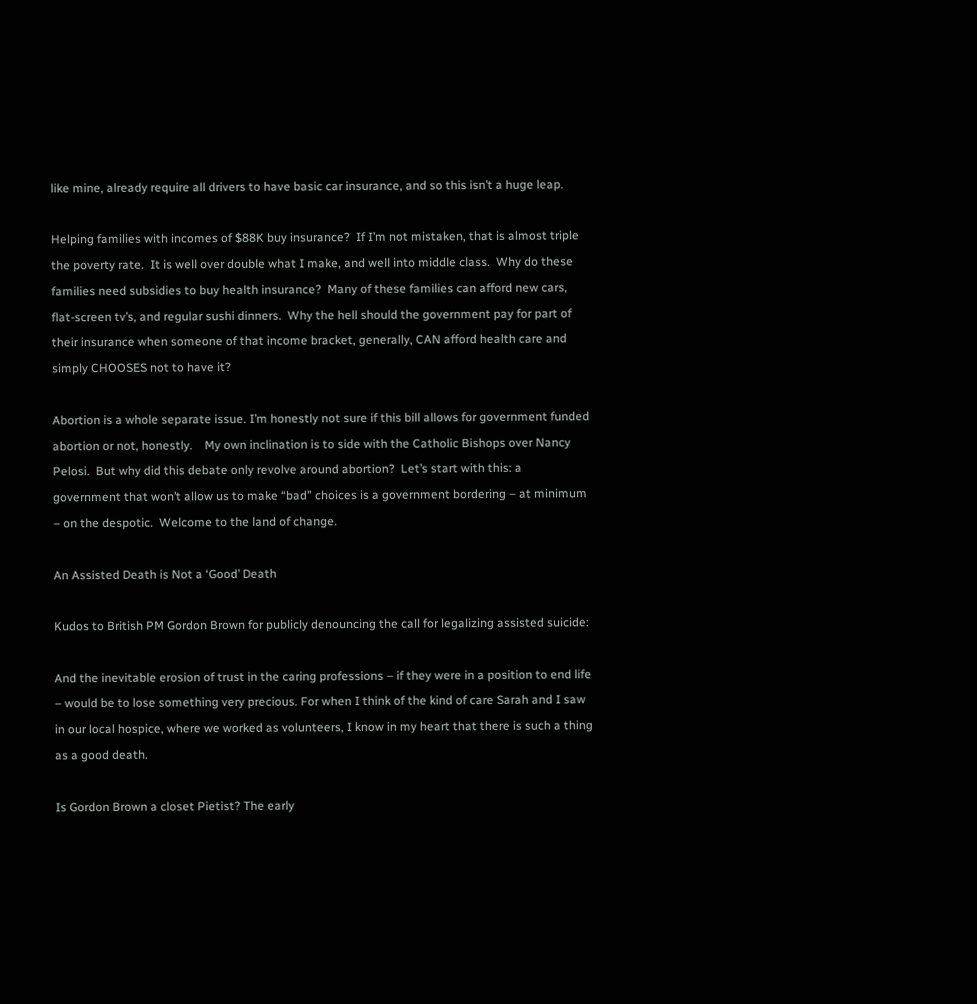like mine, already require all drivers to have basic car insurance, and so this isn’t a huge leap.

Helping families with incomes of $88K buy insurance?  If I’m not mistaken, that is almost triple the poverty rate.  It is well over double what I make, and well into middle class.  Why do these families need subsidies to buy health insurance?  Many of these families can afford new cars, flat-screen tv’s, and regular sushi dinners.  Why the hell should the government pay for part of their insurance when someone of that income bracket, generally, CAN afford health care and simply CHOOSES not to have it?

Abortion is a whole separate issue. I’m honestly not sure if this bill allows for government funded abortion or not, honestly.    My own inclination is to side with the Catholic Bishops over Nancy Pelosi.  But why did this debate only revolve around abortion?  Let’s start with this: a government that won’t allow us to make “bad” choices is a government bordering – at minimum – on the despotic.  Welcome to the land of change.

An Assisted Death is Not a ‘Good’ Death

Kudos to British PM Gordon Brown for publicly denouncing the call for legalizing assisted suicide:

And the inevitable erosion of trust in the caring professions – if they were in a position to end life – would be to lose something very precious. For when I think of the kind of care Sarah and I saw in our local hospice, where we worked as volunteers, I know in my heart that there is such a thing as a good death.

Is Gordon Brown a closet Pietist? The early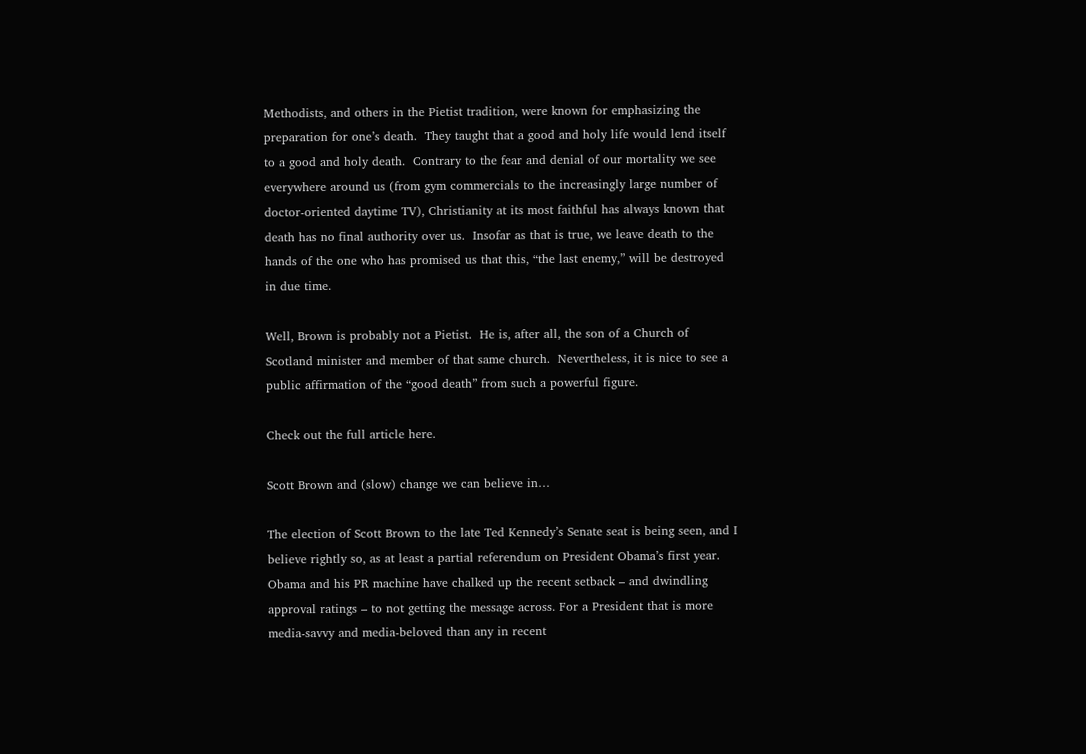Methodists, and others in the Pietist tradition, were known for emphasizing the preparation for one’s death.  They taught that a good and holy life would lend itself to a good and holy death.  Contrary to the fear and denial of our mortality we see everywhere around us (from gym commercials to the increasingly large number of doctor-oriented daytime TV), Christianity at its most faithful has always known that death has no final authority over us.  Insofar as that is true, we leave death to the hands of the one who has promised us that this, “the last enemy,” will be destroyed in due time.

Well, Brown is probably not a Pietist.  He is, after all, the son of a Church of Scotland minister and member of that same church.  Nevertheless, it is nice to see a public affirmation of the “good death” from such a powerful figure.

Check out the full article here.

Scott Brown and (slow) change we can believe in…

The election of Scott Brown to the late Ted Kennedy’s Senate seat is being seen, and I believe rightly so, as at least a partial referendum on President Obama’s first year.  Obama and his PR machine have chalked up the recent setback – and dwindling approval ratings – to not getting the message across. For a President that is more media-savvy and media-beloved than any in recent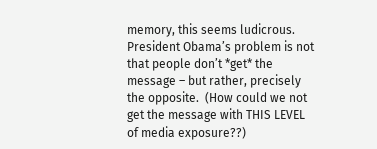memory, this seems ludicrous.  President Obama’s problem is not that people don’t *get* the message – but rather, precisely the opposite.  (How could we not get the message with THIS LEVEL of media exposure??)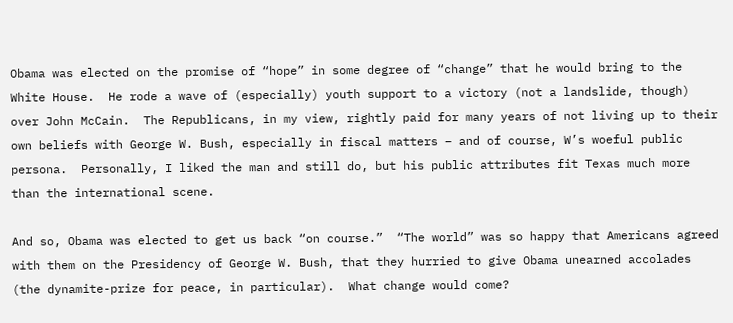Obama was elected on the promise of “hope” in some degree of “change” that he would bring to the White House.  He rode a wave of (especially) youth support to a victory (not a landslide, though) over John McCain.  The Republicans, in my view, rightly paid for many years of not living up to their own beliefs with George W. Bush, especially in fiscal matters – and of course, W’s woeful public persona.  Personally, I liked the man and still do, but his public attributes fit Texas much more than the international scene.

And so, Obama was elected to get us back “on course.”  “The world” was so happy that Americans agreed with them on the Presidency of George W. Bush, that they hurried to give Obama unearned accolades (the dynamite-prize for peace, in particular).  What change would come?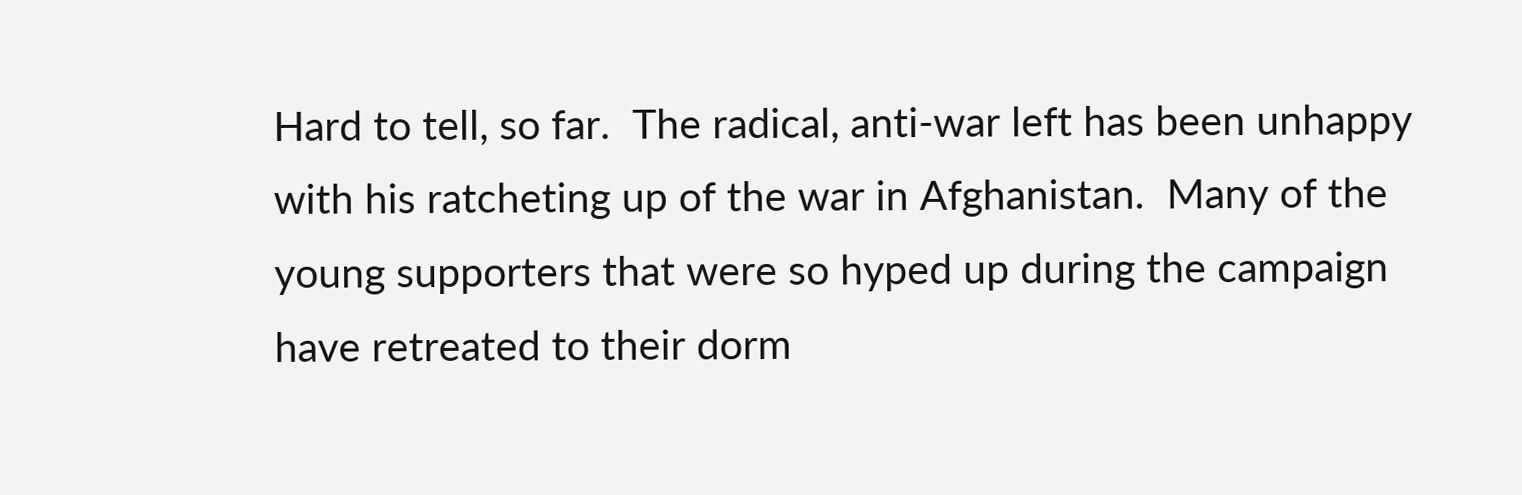Hard to tell, so far.  The radical, anti-war left has been unhappy with his ratcheting up of the war in Afghanistan.  Many of the young supporters that were so hyped up during the campaign have retreated to their dorm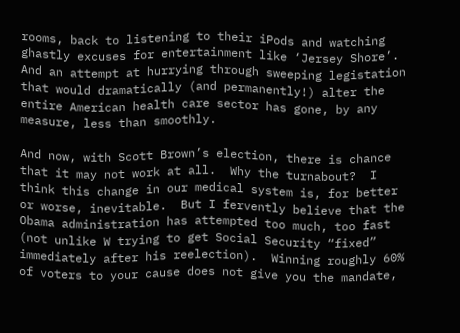rooms, back to listening to their iPods and watching ghastly excuses for entertainment like ‘Jersey Shore’.  And an attempt at hurrying through sweeping legistation that would dramatically (and permanently!) alter the entire American health care sector has gone, by any measure, less than smoothly.

And now, with Scott Brown’s election, there is chance that it may not work at all.  Why the turnabout?  I think this change in our medical system is, for better or worse, inevitable.  But I fervently believe that the Obama administration has attempted too much, too fast (not unlike W trying to get Social Security “fixed” immediately after his reelection).  Winning roughly 60% of voters to your cause does not give you the mandate,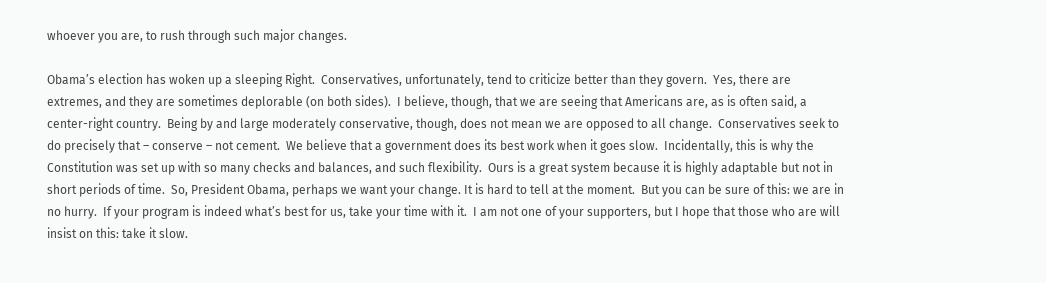whoever you are, to rush through such major changes.

Obama’s election has woken up a sleeping Right.  Conservatives, unfortunately, tend to criticize better than they govern.  Yes, there are extremes, and they are sometimes deplorable (on both sides).  I believe, though, that we are seeing that Americans are, as is often said, a center-right country.  Being by and large moderately conservative, though, does not mean we are opposed to all change.  Conservatives seek to do precisely that – conserve – not cement.  We believe that a government does its best work when it goes slow.  Incidentally, this is why the Constitution was set up with so many checks and balances, and such flexibility.  Ours is a great system because it is highly adaptable but not in short periods of time.  So, President Obama, perhaps we want your change. It is hard to tell at the moment.  But you can be sure of this: we are in no hurry.  If your program is indeed what’s best for us, take your time with it.  I am not one of your supporters, but I hope that those who are will insist on this: take it slow.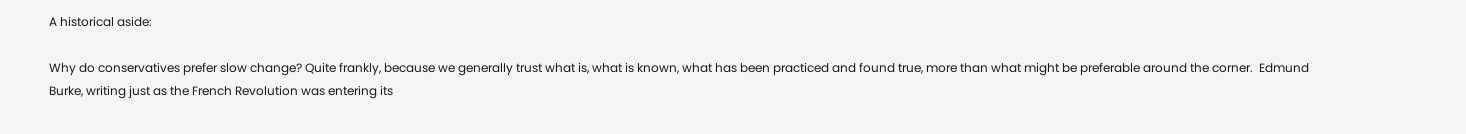A historical aside:

Why do conservatives prefer slow change? Quite frankly, because we generally trust what is, what is known, what has been practiced and found true, more than what might be preferable around the corner.  Edmund Burke, writing just as the French Revolution was entering its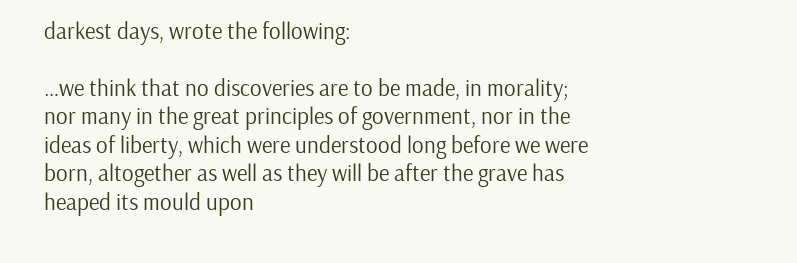darkest days, wrote the following:

…we think that no discoveries are to be made, in morality; nor many in the great principles of government, nor in the ideas of liberty, which were understood long before we were born, altogether as well as they will be after the grave has heaped its mould upon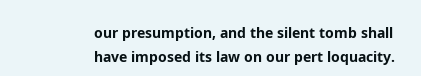our presumption, and the silent tomb shall have imposed its law on our pert loquacity.